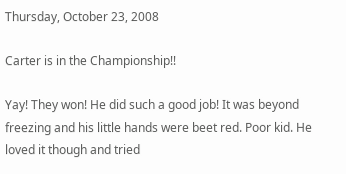Thursday, October 23, 2008

Carter is in the Championship!!

Yay! They won! He did such a good job! It was beyond freezing and his little hands were beet red. Poor kid. He loved it though and tried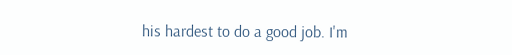his hardest to do a good job. I'm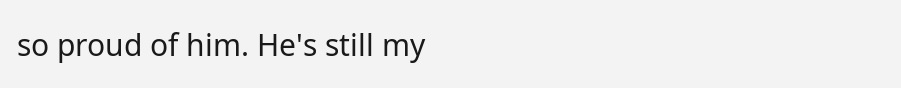so proud of him. He's still my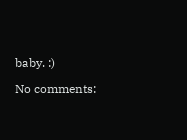baby. :)

No comments: